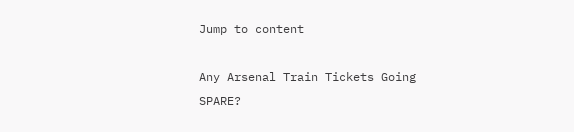Jump to content

Any Arsenal Train Tickets Going SPARE?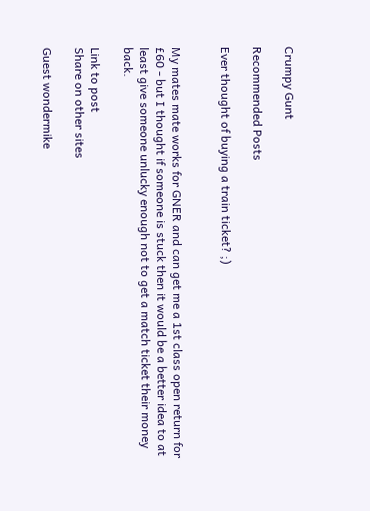Crumpy Gunt

Recommended Posts

Ever thought of buying a train ticket? ;)


My mates mate works for GNER and can get me a 1st class open return for £60 - but I thought if someone is stuck then it would be a better idea to at least give someone unlucky enough not to get a match ticket their money back.

Link to post
Share on other sites

Guest wondermike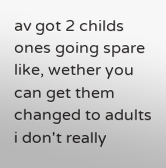av got 2 childs ones going spare like, wether you can get them changed to adults i don't really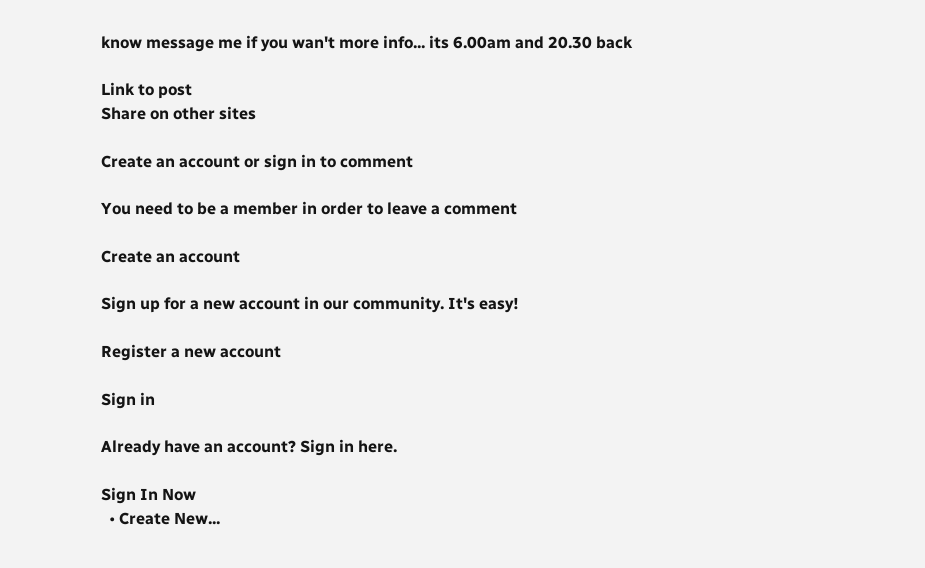know message me if you wan't more info... its 6.00am and 20.30 back

Link to post
Share on other sites

Create an account or sign in to comment

You need to be a member in order to leave a comment

Create an account

Sign up for a new account in our community. It's easy!

Register a new account

Sign in

Already have an account? Sign in here.

Sign In Now
  • Create New...